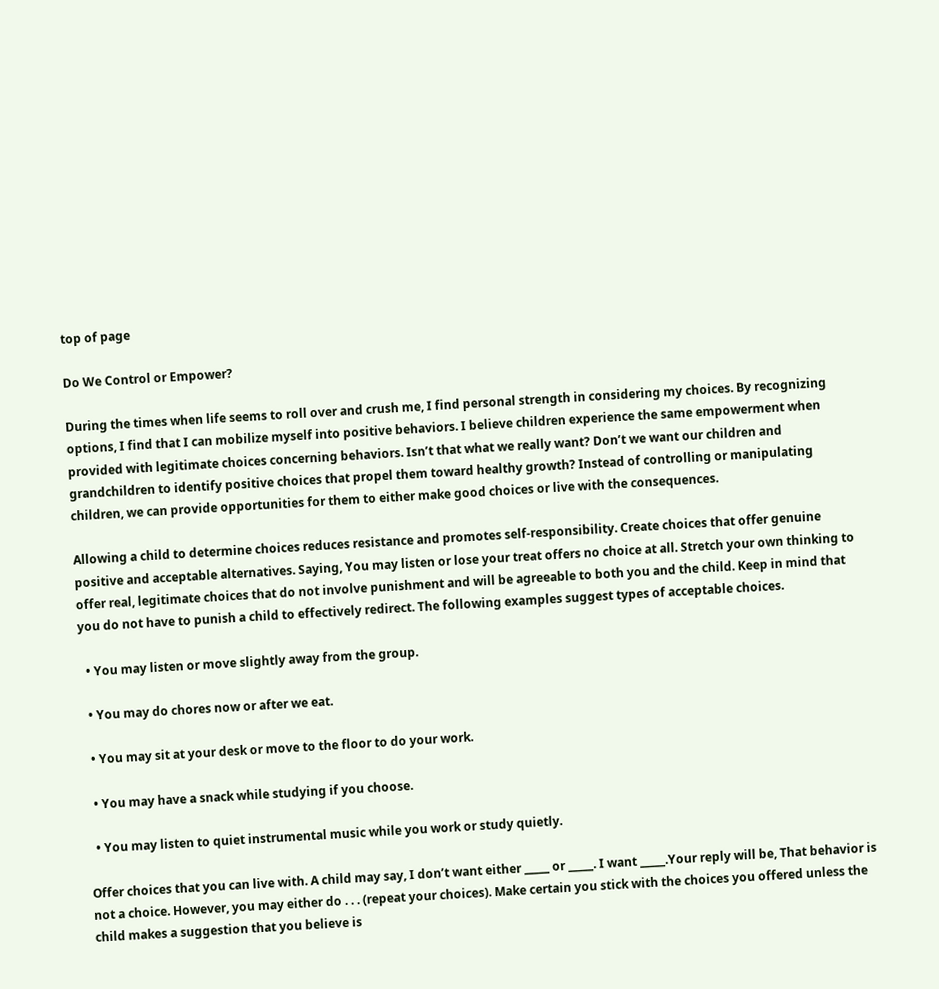top of page

Do We Control or Empower?

During the times when life seems to roll over and crush me, I find personal strength in considering my choices. By recognizing options, I find that I can mobilize myself into positive behaviors. I believe children experience the same empowerment when provided with legitimate choices concerning behaviors. Isn’t that what we really want? Don’t we want our children and grandchildren to identify positive choices that propel them toward healthy growth? Instead of controlling or manipulating children, we can provide opportunities for them to either make good choices or live with the consequences.

Allowing a child to determine choices reduces resistance and promotes self-responsibility. Create choices that offer genuine positive and acceptable alternatives. Saying, You may listen or lose your treat offers no choice at all. Stretch your own thinking to offer real, legitimate choices that do not involve punishment and will be agreeable to both you and the child. Keep in mind that you do not have to punish a child to effectively redirect. The following examples suggest types of acceptable choices.

  • You may listen or move slightly away from the group.

  • You may do chores now or after we eat.

  • You may sit at your desk or move to the floor to do your work.

  • You may have a snack while studying if you choose.

  • You may listen to quiet instrumental music while you work or study quietly.

Offer choices that you can live with. A child may say, I don’t want either _____ or _____. I want _____.Your reply will be, That behavior is not a choice. However, you may either do . . . (repeat your choices). Make certain you stick with the choices you offered unless the child makes a suggestion that you believe is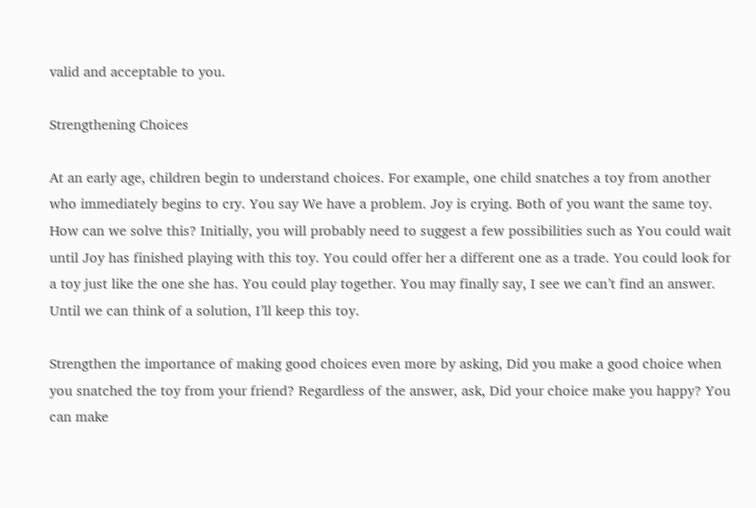valid and acceptable to you.

Strengthening Choices

At an early age, children begin to understand choices. For example, one child snatches a toy from another who immediately begins to cry. You say We have a problem. Joy is crying. Both of you want the same toy. How can we solve this? Initially, you will probably need to suggest a few possibilities such as You could wait until Joy has finished playing with this toy. You could offer her a different one as a trade. You could look for a toy just like the one she has. You could play together. You may finally say, I see we can’t find an answer. Until we can think of a solution, I’ll keep this toy.

Strengthen the importance of making good choices even more by asking, Did you make a good choice when you snatched the toy from your friend? Regardless of the answer, ask, Did your choice make you happy? You can make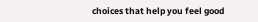choices that help you feel good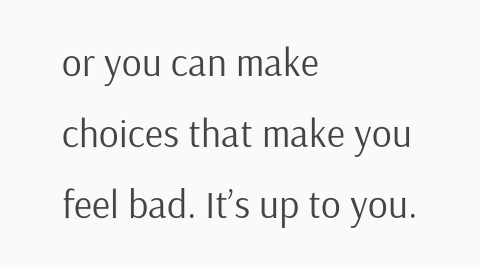or you can make choices that make you feel bad. It’s up to you.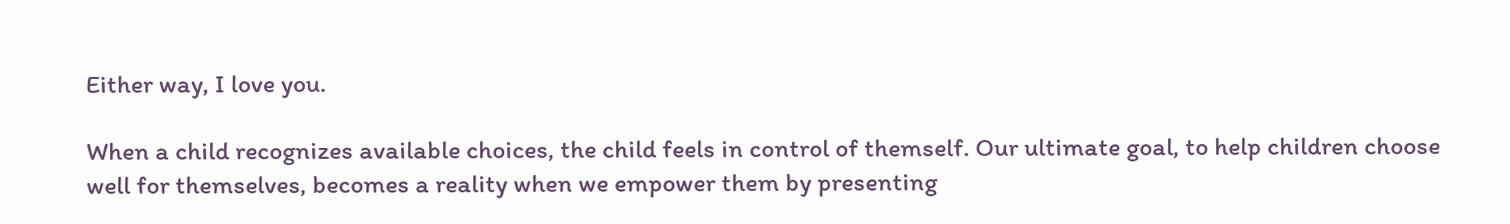Either way, I love you.

When a child recognizes available choices, the child feels in control of themself. Our ultimate goal, to help children choose well for themselves, becomes a reality when we empower them by presenting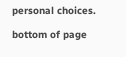personal choices.

bottom of page